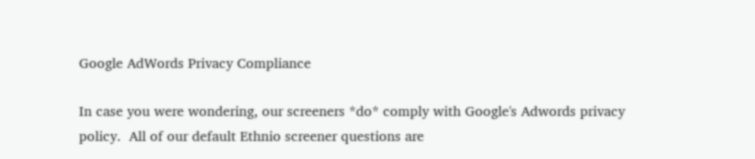Google AdWords Privacy Compliance

In case you were wondering, our screeners *do* comply with Google's Adwords privacy policy.  All of our default Ethnio screener questions are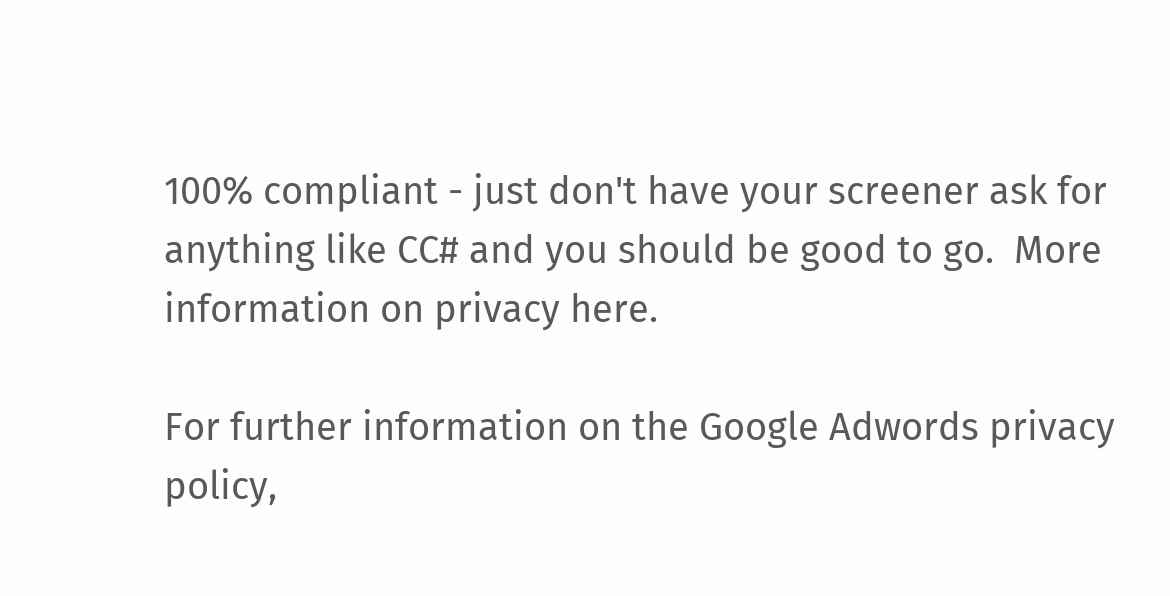100% compliant - just don't have your screener ask for anything like CC# and you should be good to go.  More information on privacy here.

For further information on the Google Adwords privacy policy,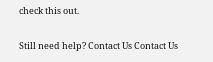check this out.


Still need help? Contact Us Contact Us